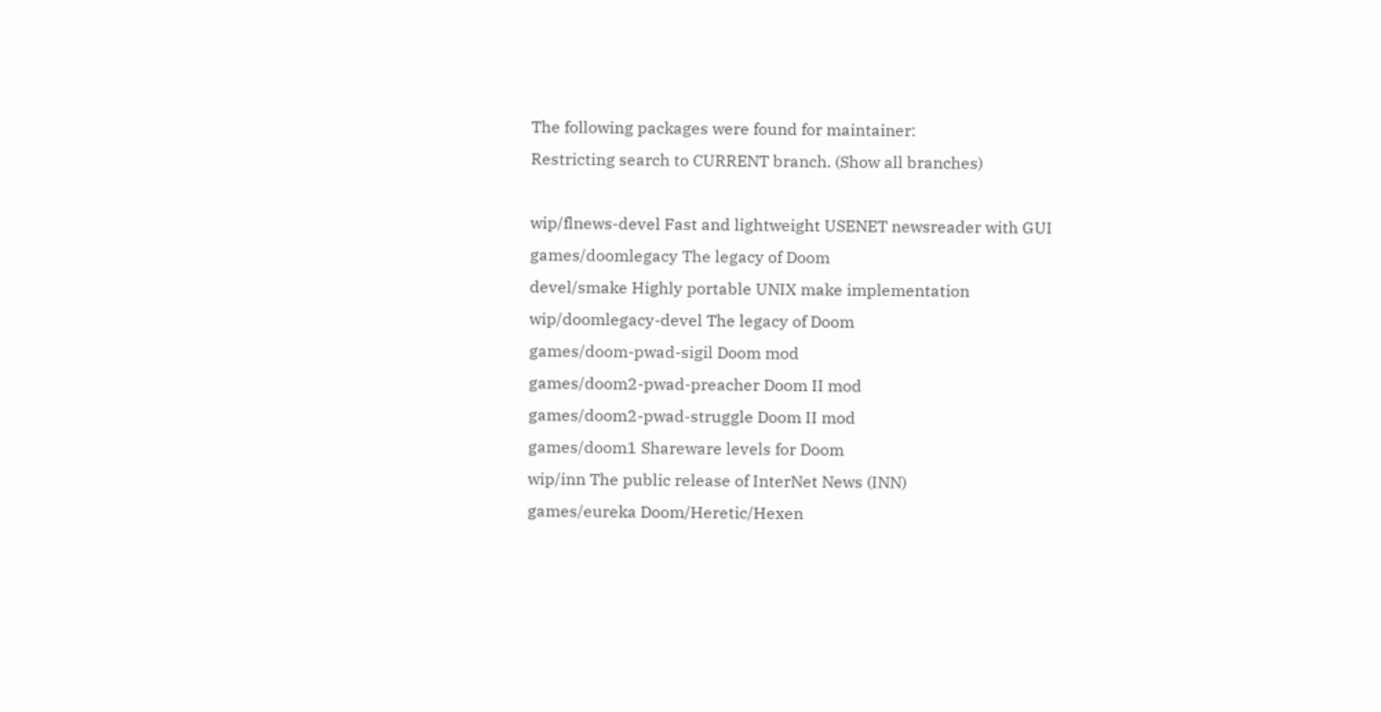The following packages were found for maintainer:
Restricting search to CURRENT branch. (Show all branches)

wip/flnews-devel Fast and lightweight USENET newsreader with GUI
games/doomlegacy The legacy of Doom
devel/smake Highly portable UNIX make implementation
wip/doomlegacy-devel The legacy of Doom
games/doom-pwad-sigil Doom mod
games/doom2-pwad-preacher Doom II mod
games/doom2-pwad-struggle Doom II mod
games/doom1 Shareware levels for Doom
wip/inn The public release of InterNet News (INN)
games/eureka Doom/Heretic/Hexen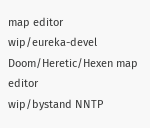map editor
wip/eureka-devel Doom/Heretic/Hexen map editor
wip/bystand NNTP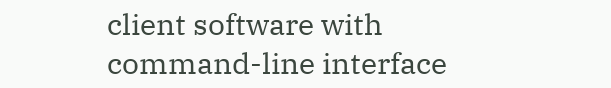client software with command-line interface